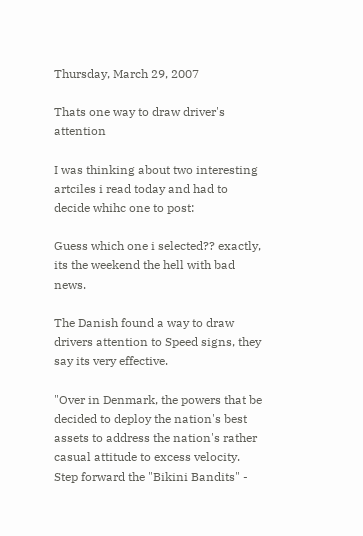Thursday, March 29, 2007

Thats one way to draw driver's attention

I was thinking about two interesting artciles i read today and had to decide whihc one to post:

Guess which one i selected?? exactly, its the weekend the hell with bad news.

The Danish found a way to draw drivers attention to Speed signs, they say its very effective.

"Over in Denmark, the powers that be decided to deploy the nation's best assets to address the nation's rather casual attitude to excess velocity. Step forward the "Bikini Bandits" -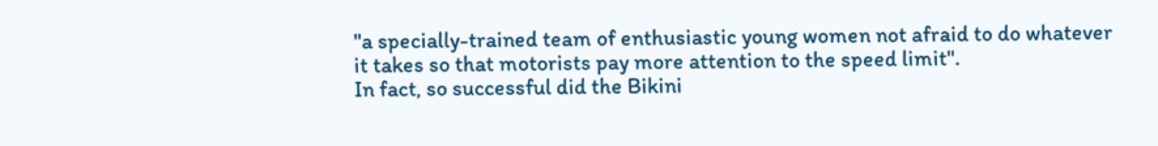"a specially-trained team of enthusiastic young women not afraid to do whatever it takes so that motorists pay more attention to the speed limit".
In fact, so successful did the Bikini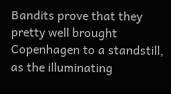Bandits prove that they pretty well brought Copenhagen to a standstill, as the illuminating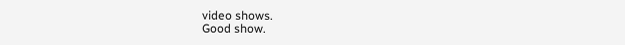video shows.
Good show.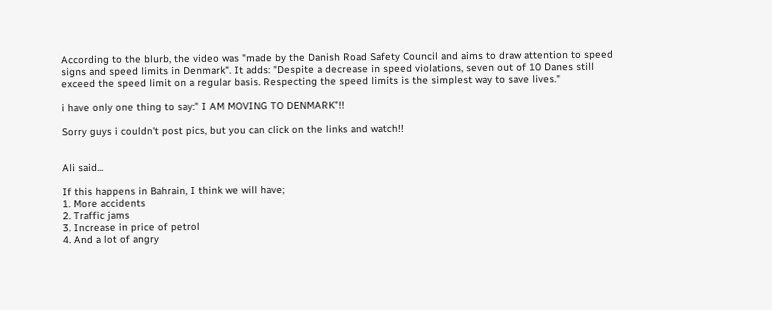According to the blurb, the video was "made by the Danish Road Safety Council and aims to draw attention to speed signs and speed limits in Denmark". It adds: "Despite a decrease in speed violations, seven out of 10 Danes still exceed the speed limit on a regular basis. Respecting the speed limits is the simplest way to save lives."

i have only one thing to say:" I AM MOVING TO DENMARK"!!

Sorry guys i couldn't post pics, but you can click on the links and watch!!


Ali said...

If this happens in Bahrain, I think we will have;
1. More accidents
2. Traffic jams
3. Increase in price of petrol
4. And a lot of angry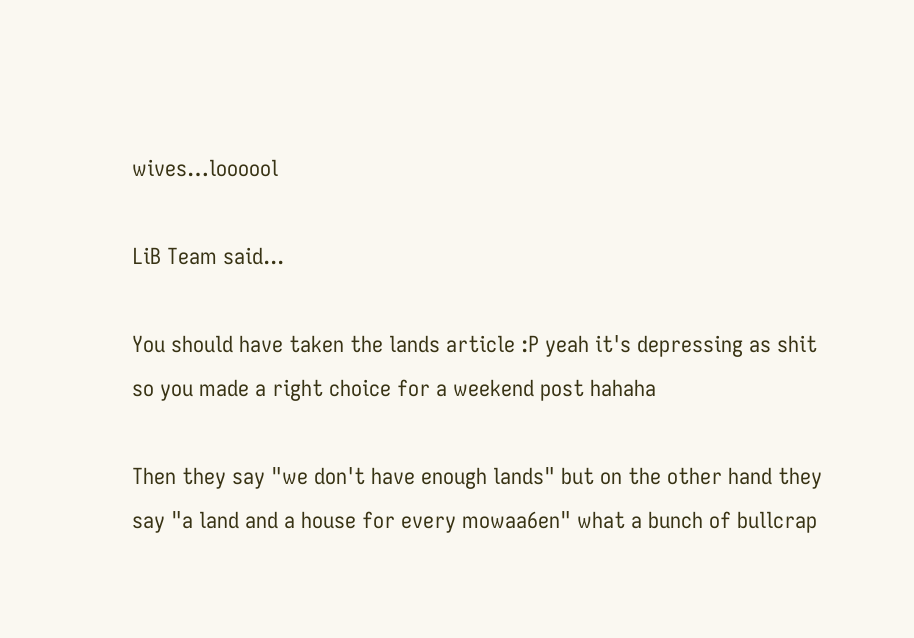wives…loooool

LiB Team said...

You should have taken the lands article :P yeah it's depressing as shit so you made a right choice for a weekend post hahaha

Then they say "we don't have enough lands" but on the other hand they say "a land and a house for every mowaa6en" what a bunch of bullcrap